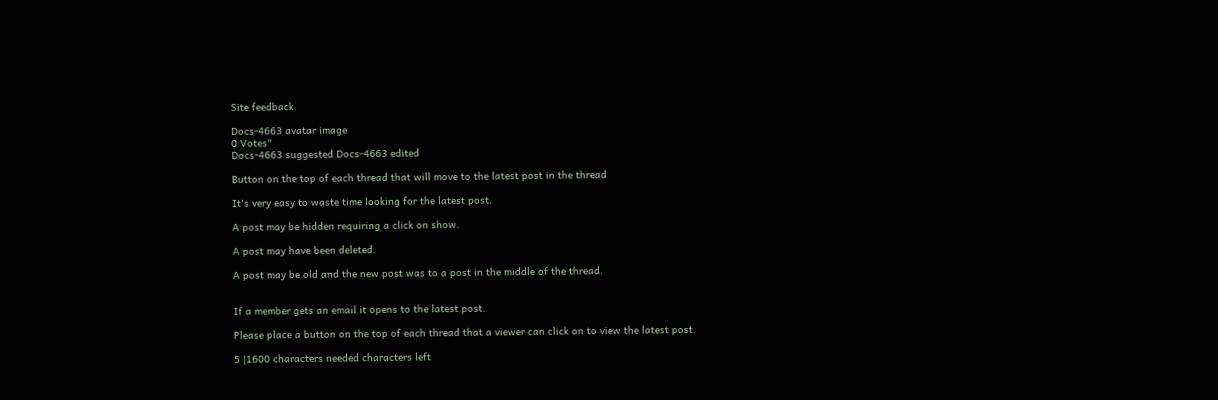Site feedback

Docs-4663 avatar image
0 Votes"
Docs-4663 suggested Docs-4663 edited

Button on the top of each thread that will move to the latest post in the thread

It's very easy to waste time looking for the latest post.

A post may be hidden requiring a click on show.

A post may have been deleted.

A post may be old and the new post was to a post in the middle of the thread.


If a member gets an email it opens to the latest post.

Please place a button on the top of each thread that a viewer can click on to view the latest post.

5 |1600 characters needed characters left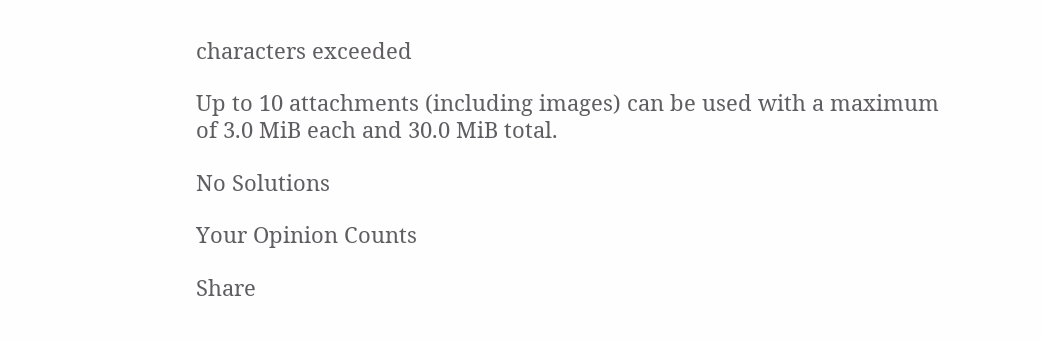characters exceeded

Up to 10 attachments (including images) can be used with a maximum of 3.0 MiB each and 30.0 MiB total.

No Solutions

Your Opinion Counts

Share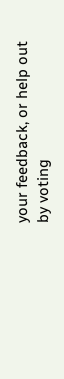your feedback, or help out by voting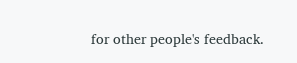for other people's feedback.